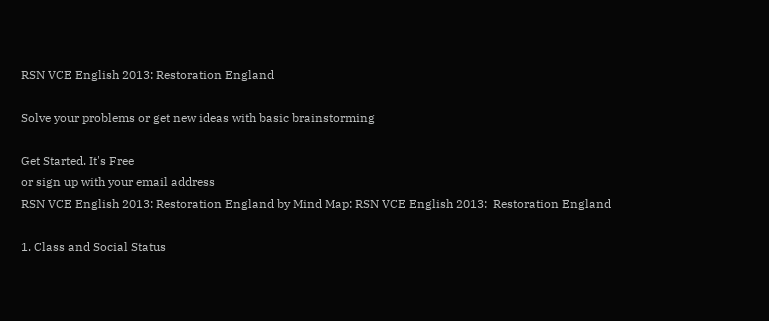RSN VCE English 2013: Restoration England

Solve your problems or get new ideas with basic brainstorming

Get Started. It's Free
or sign up with your email address
RSN VCE English 2013: Restoration England by Mind Map: RSN VCE English 2013:  Restoration England

1. Class and Social Status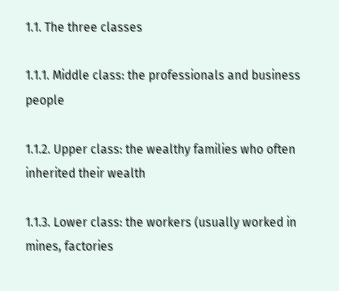1.1. The three classes

1.1.1. Middle class: the professionals and business people

1.1.2. Upper class: the wealthy families who often inherited their wealth

1.1.3. Lower class: the workers (usually worked in mines, factories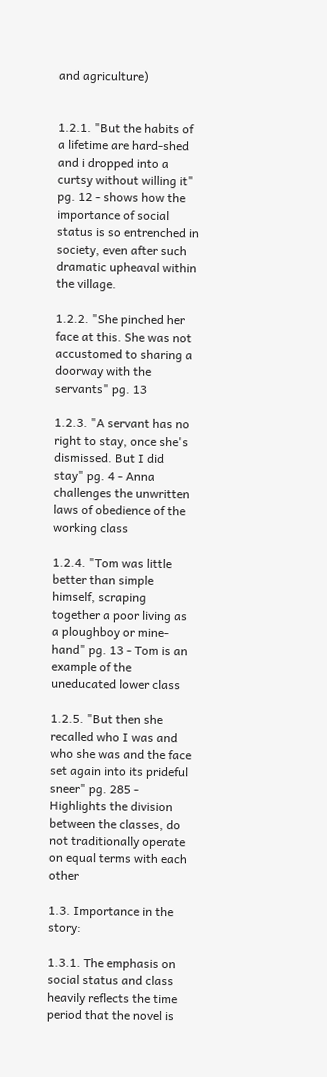and agriculture)


1.2.1. "But the habits of a lifetime are hard-shed and i dropped into a curtsy without willing it" pg. 12 - shows how the importance of social status is so entrenched in society, even after such dramatic upheaval within the village.

1.2.2. "She pinched her face at this. She was not accustomed to sharing a doorway with the servants" pg. 13

1.2.3. "A servant has no right to stay, once she's dismissed. But I did stay" pg. 4 - Anna challenges the unwritten laws of obedience of the working class

1.2.4. "Tom was little better than simple himself, scraping together a poor living as a ploughboy or mine-hand" pg. 13 - Tom is an example of the uneducated lower class

1.2.5. "But then she recalled who I was and who she was and the face set again into its prideful sneer" pg. 285 - Highlights the division between the classes, do not traditionally operate on equal terms with each other

1.3. Importance in the story:

1.3.1. The emphasis on social status and class heavily reflects the time period that the novel is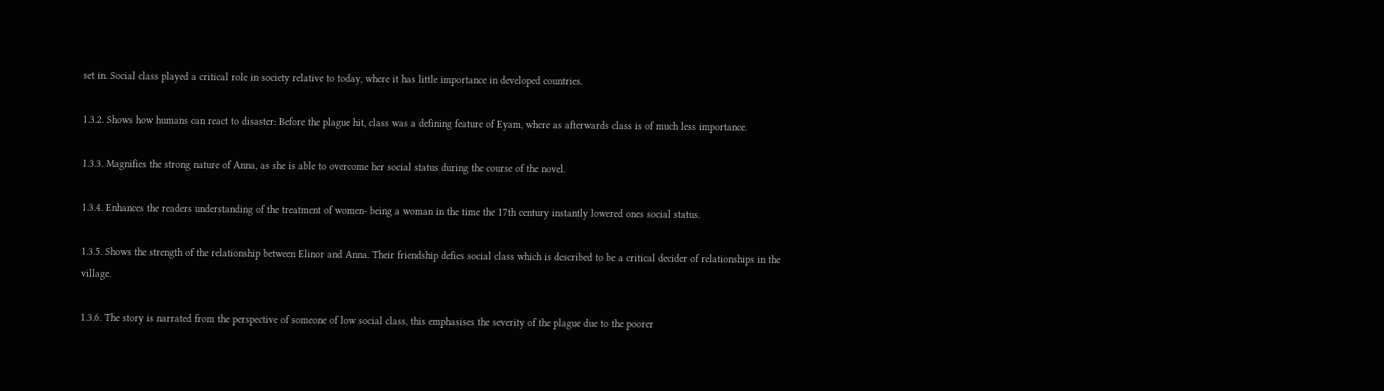set in. Social class played a critical role in society relative to today, where it has little importance in developed countries.

1.3.2. Shows how humans can react to disaster: Before the plague hit, class was a defining feature of Eyam, where as afterwards class is of much less importance.

1.3.3. Magnifies the strong nature of Anna, as she is able to overcome her social status during the course of the novel.

1.3.4. Enhances the readers understanding of the treatment of women- being a woman in the time the 17th century instantly lowered ones social status.

1.3.5. Shows the strength of the relationship between Elinor and Anna. Their friendship defies social class which is described to be a critical decider of relationships in the village.

1.3.6. The story is narrated from the perspective of someone of low social class, this emphasises the severity of the plague due to the poorer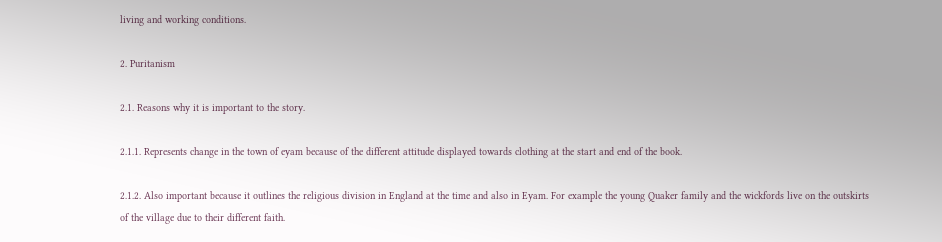living and working conditions.

2. Puritanism

2.1. Reasons why it is important to the story.

2.1.1. Represents change in the town of eyam because of the different attitude displayed towards clothing at the start and end of the book.

2.1.2. Also important because it outlines the religious division in England at the time and also in Eyam. For example the young Quaker family and the wickfords live on the outskirts of the village due to their different faith.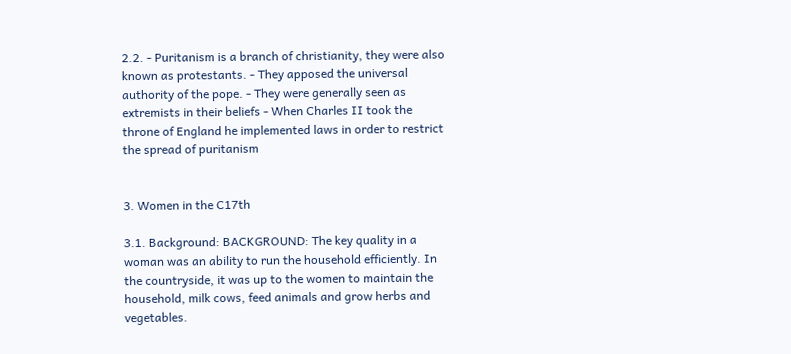2.2. - Puritanism is a branch of christianity, they were also known as protestants. - They apposed the universal authority of the pope. - They were generally seen as extremists in their beliefs - When Charles II took the throne of England he implemented laws in order to restrict the spread of puritanism


3. Women in the C17th

3.1. Background: BACKGROUND: The key quality in a woman was an ability to run the household efficiently. In the countryside, it was up to the women to maintain the household, milk cows, feed animals and grow herbs and vegetables.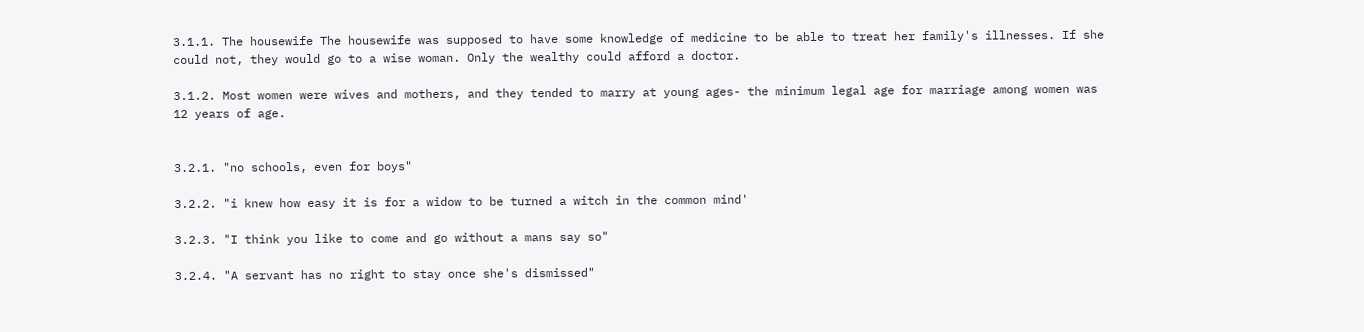3.1.1. The housewife The housewife was supposed to have some knowledge of medicine to be able to treat her family's illnesses. If she could not, they would go to a wise woman. Only the wealthy could afford a doctor.

3.1.2. Most women were wives and mothers, and they tended to marry at young ages- the minimum legal age for marriage among women was 12 years of age.


3.2.1. "no schools, even for boys"

3.2.2. "i knew how easy it is for a widow to be turned a witch in the common mind'

3.2.3. "I think you like to come and go without a mans say so"

3.2.4. "A servant has no right to stay once she's dismissed"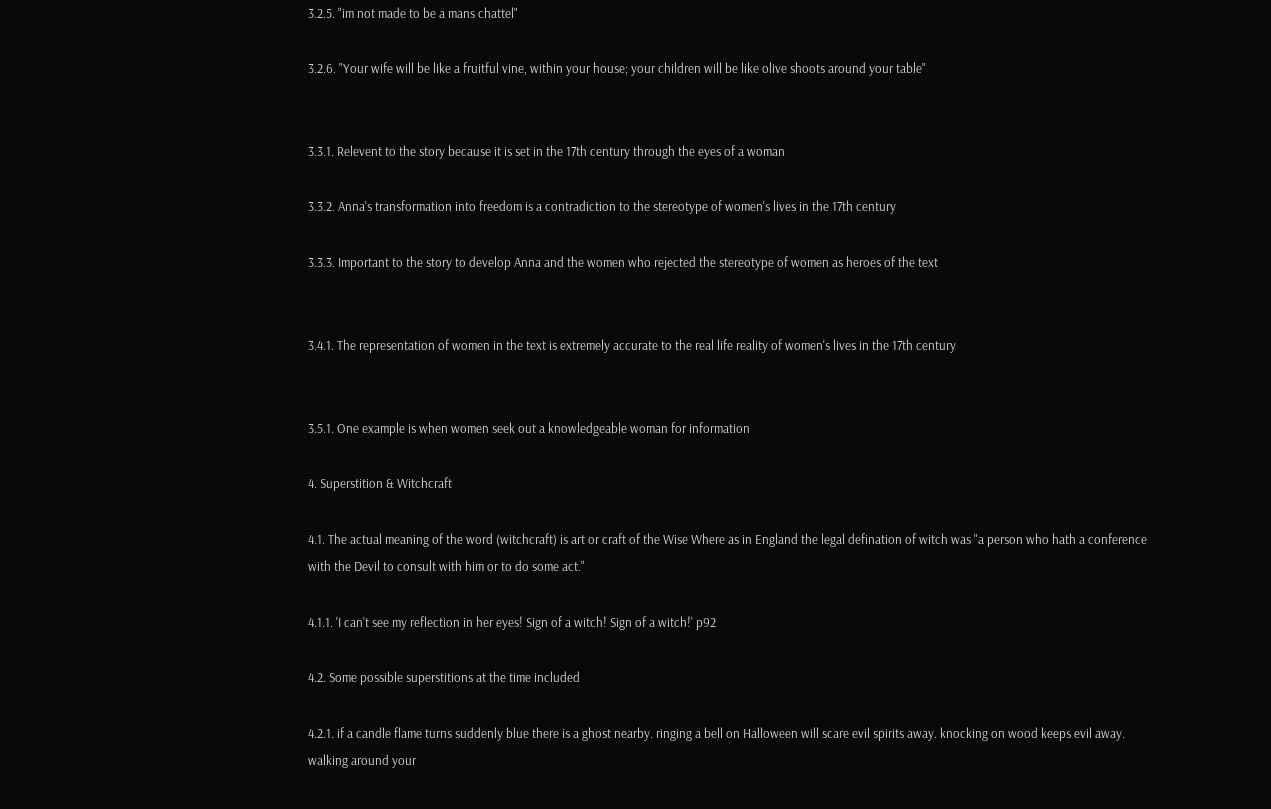3.2.5. "im not made to be a mans chattel"

3.2.6. "Your wife will be like a fruitful vine, within your house; your children will be like olive shoots around your table"


3.3.1. Relevent to the story because it is set in the 17th century through the eyes of a woman

3.3.2. Anna's transformation into freedom is a contradiction to the stereotype of women's lives in the 17th century

3.3.3. Important to the story to develop Anna and the women who rejected the stereotype of women as heroes of the text


3.4.1. The representation of women in the text is extremely accurate to the real life reality of women's lives in the 17th century


3.5.1. One example is when women seek out a knowledgeable woman for information

4. Superstition & Witchcraft

4.1. The actual meaning of the word (witchcraft) is art or craft of the Wise Where as in England the legal defination of witch was "a person who hath a conference with the Devil to consult with him or to do some act."

4.1.1. 'I can't see my reflection in her eyes! Sign of a witch! Sign of a witch!' p92

4.2. Some possible superstitions at the time included

4.2.1. if a candle flame turns suddenly blue there is a ghost nearby. ringing a bell on Halloween will scare evil spirits away. knocking on wood keeps evil away. walking around your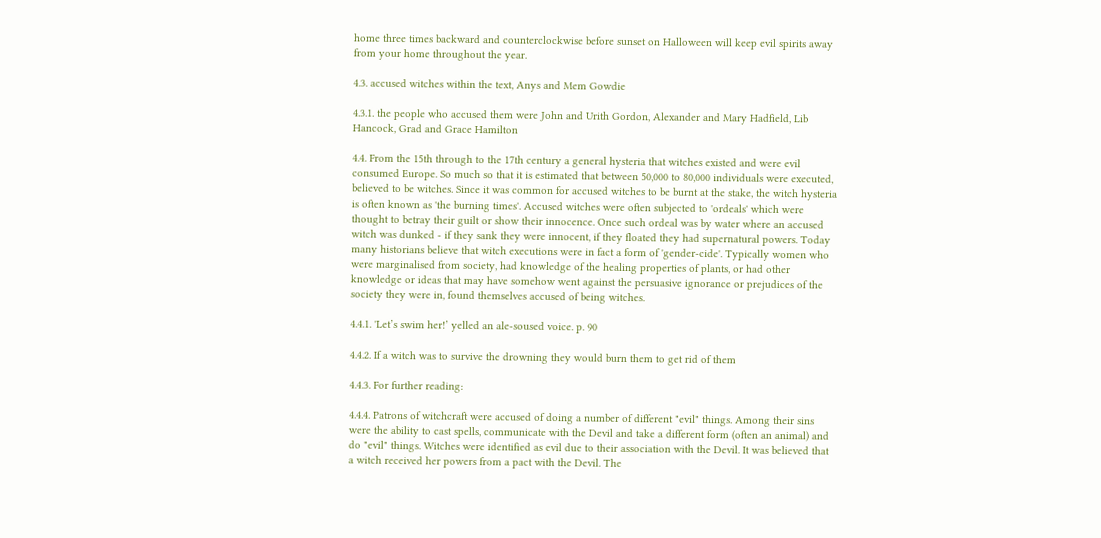home three times backward and counterclockwise before sunset on Halloween will keep evil spirits away from your home throughout the year.

4.3. accused witches within the text, Anys and Mem Gowdie

4.3.1. the people who accused them were John and Urith Gordon, Alexander and Mary Hadfield, Lib Hancock, Grad and Grace Hamilton

4.4. From the 15th through to the 17th century a general hysteria that witches existed and were evil consumed Europe. So much so that it is estimated that between 50,000 to 80,000 individuals were executed, believed to be witches. Since it was common for accused witches to be burnt at the stake, the witch hysteria is often known as 'the burning times'. Accused witches were often subjected to 'ordeals' which were thought to betray their guilt or show their innocence. Once such ordeal was by water where an accused witch was dunked - if they sank they were innocent, if they floated they had supernatural powers. Today many historians believe that witch executions were in fact a form of 'gender-cide'. Typically women who were marginalised from society, had knowledge of the healing properties of plants, or had other knowledge or ideas that may have somehow went against the persuasive ignorance or prejudices of the society they were in, found themselves accused of being witches.

4.4.1. 'Let’s swim her!’ yelled an ale-soused voice. p. 90

4.4.2. If a witch was to survive the drowning they would burn them to get rid of them

4.4.3. For further reading:

4.4.4. Patrons of witchcraft were accused of doing a number of different "evil" things. Among their sins were the ability to cast spells, communicate with the Devil and take a different form (often an animal) and do "evil" things. Witches were identified as evil due to their association with the Devil. It was believed that a witch received her powers from a pact with the Devil. The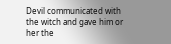Devil communicated with the witch and gave him or her the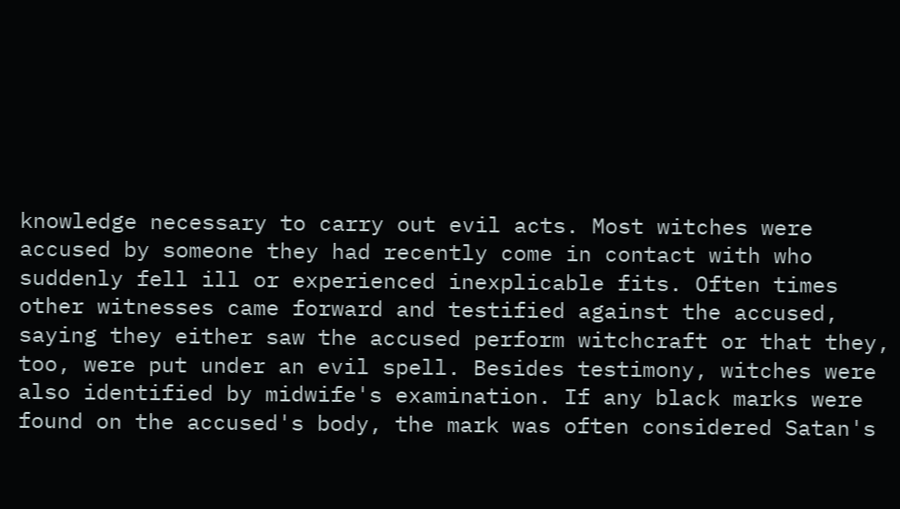knowledge necessary to carry out evil acts. Most witches were accused by someone they had recently come in contact with who suddenly fell ill or experienced inexplicable fits. Often times other witnesses came forward and testified against the accused, saying they either saw the accused perform witchcraft or that they, too, were put under an evil spell. Besides testimony, witches were also identified by midwife's examination. If any black marks were found on the accused's body, the mark was often considered Satan's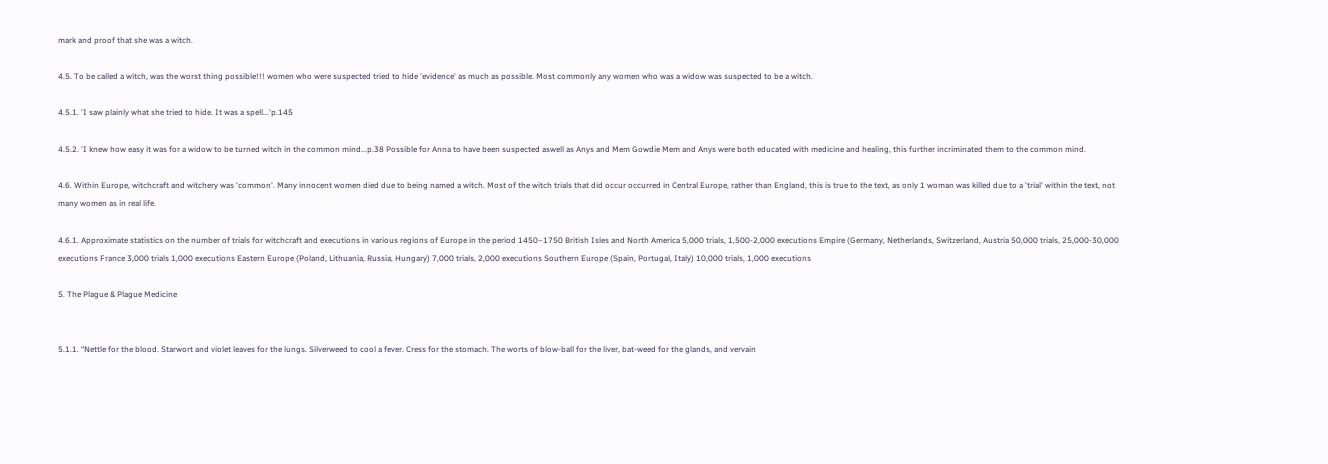mark and proof that she was a witch.

4.5. To be called a witch, was the worst thing possible!!! women who were suspected tried to hide 'evidence' as much as possible. Most commonly any women who was a widow was suspected to be a witch.

4.5.1. 'I saw plainly what she tried to hide. It was a spell...'p.145

4.5.2. 'I knew how easy it was for a widow to be turned witch in the common mind...p.38 Possible for Anna to have been suspected aswell as Anys and Mem Gowdie Mem and Anys were both educated with medicine and healing, this further incriminated them to the common mind.

4.6. Within Europe, witchcraft and witchery was 'common'. Many innocent women died due to being named a witch. Most of the witch trials that did occur occurred in Central Europe, rather than England, this is true to the text, as only 1 woman was killed due to a 'trial' within the text, not many women as in real life.

4.6.1. Approximate statistics on the number of trials for witchcraft and executions in various regions of Europe in the period 1450–1750 British Isles and North America 5,000 trials, 1,500-2,000 executions Empire (Germany, Netherlands, Switzerland, Austria 50,000 trials, 25,000-30,000 executions France 3,000 trials 1,000 executions Eastern Europe (Poland, Lithuania, Russia, Hungary) 7,000 trials, 2,000 executions Southern Europe (Spain, Portugal, Italy) 10,000 trials, 1,000 executions

5. The Plague & Plague Medicine


5.1.1. “Nettle for the blood. Starwort and violet leaves for the lungs. Silverweed to cool a fever. Cress for the stomach. The worts of blow-ball for the liver, bat-weed for the glands, and vervain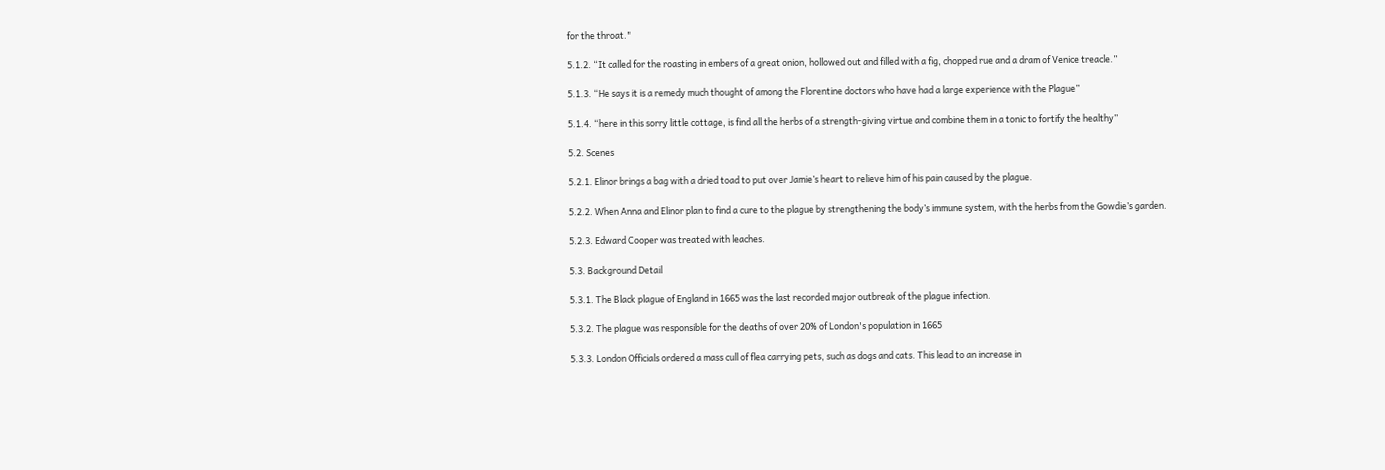for the throat."

5.1.2. “It called for the roasting in embers of a great onion, hollowed out and filled with a fig, chopped rue and a dram of Venice treacle.”

5.1.3. “He says it is a remedy much thought of among the Florentine doctors who have had a large experience with the Plague”

5.1.4. “here in this sorry little cottage, is find all the herbs of a strength-giving virtue and combine them in a tonic to fortify the healthy”

5.2. Scenes

5.2.1. Elinor brings a bag with a dried toad to put over Jamie’s heart to relieve him of his pain caused by the plague.

5.2.2. When Anna and Elinor plan to find a cure to the plague by strengthening the body’s immune system, with the herbs from the Gowdie’s garden.

5.2.3. Edward Cooper was treated with leaches.

5.3. Background Detail

5.3.1. The Black plague of England in 1665 was the last recorded major outbreak of the plague infection.

5.3.2. The plague was responsible for the deaths of over 20% of London's population in 1665

5.3.3. London Officials ordered a mass cull of flea carrying pets, such as dogs and cats. This lead to an increase in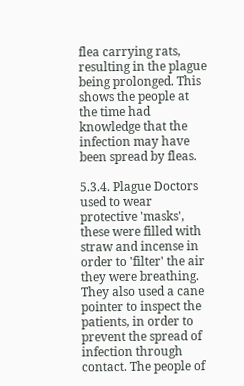flea carrying rats, resulting in the plague being prolonged. This shows the people at the time had knowledge that the infection may have been spread by fleas.

5.3.4. Plague Doctors used to wear protective 'masks', these were filled with straw and incense in order to 'filter' the air they were breathing. They also used a cane pointer to inspect the patients, in order to prevent the spread of infection through contact. The people of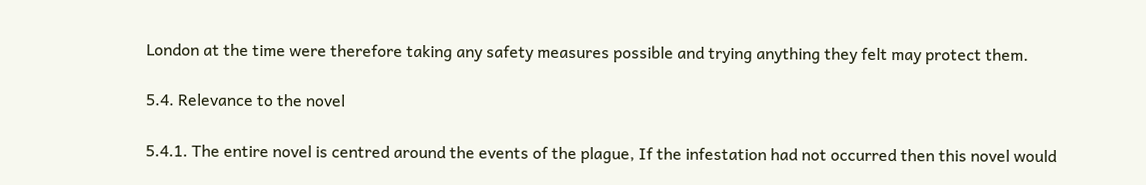London at the time were therefore taking any safety measures possible and trying anything they felt may protect them.

5.4. Relevance to the novel

5.4.1. The entire novel is centred around the events of the plague, If the infestation had not occurred then this novel would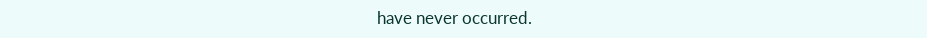have never occurred.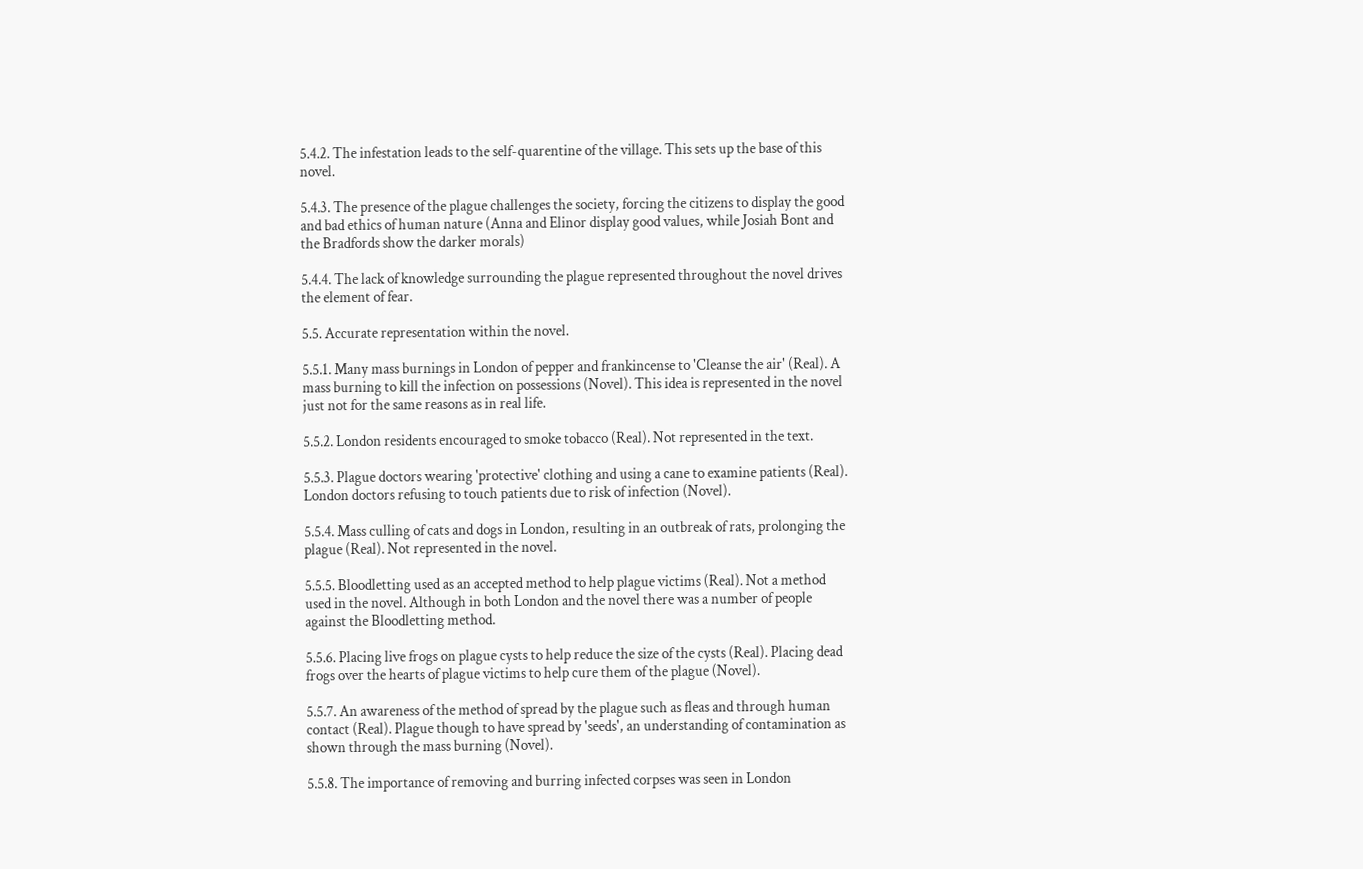5.4.2. The infestation leads to the self-quarentine of the village. This sets up the base of this novel.

5.4.3. The presence of the plague challenges the society, forcing the citizens to display the good and bad ethics of human nature (Anna and Elinor display good values, while Josiah Bont and the Bradfords show the darker morals)

5.4.4. The lack of knowledge surrounding the plague represented throughout the novel drives the element of fear.

5.5. Accurate representation within the novel.

5.5.1. Many mass burnings in London of pepper and frankincense to 'Cleanse the air' (Real). A mass burning to kill the infection on possessions (Novel). This idea is represented in the novel just not for the same reasons as in real life.

5.5.2. London residents encouraged to smoke tobacco (Real). Not represented in the text.

5.5.3. Plague doctors wearing 'protective' clothing and using a cane to examine patients (Real). London doctors refusing to touch patients due to risk of infection (Novel).

5.5.4. Mass culling of cats and dogs in London, resulting in an outbreak of rats, prolonging the plague (Real). Not represented in the novel.

5.5.5. Bloodletting used as an accepted method to help plague victims (Real). Not a method used in the novel. Although in both London and the novel there was a number of people against the Bloodletting method.

5.5.6. Placing live frogs on plague cysts to help reduce the size of the cysts (Real). Placing dead frogs over the hearts of plague victims to help cure them of the plague (Novel).

5.5.7. An awareness of the method of spread by the plague such as fleas and through human contact (Real). Plague though to have spread by 'seeds', an understanding of contamination as shown through the mass burning (Novel).

5.5.8. The importance of removing and burring infected corpses was seen in London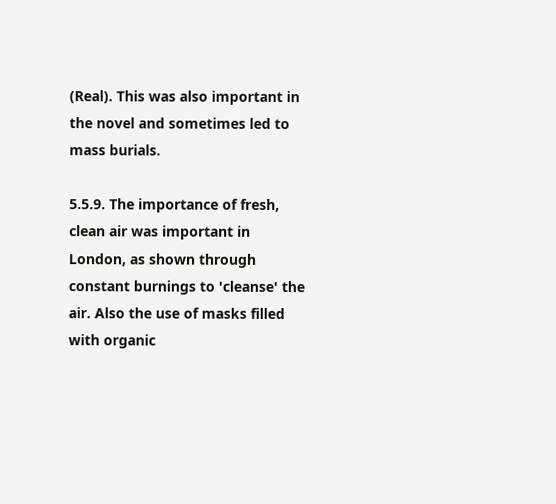(Real). This was also important in the novel and sometimes led to mass burials.

5.5.9. The importance of fresh, clean air was important in London, as shown through constant burnings to 'cleanse' the air. Also the use of masks filled with organic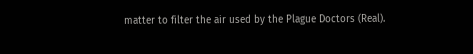matter to filter the air used by the Plague Doctors (Real).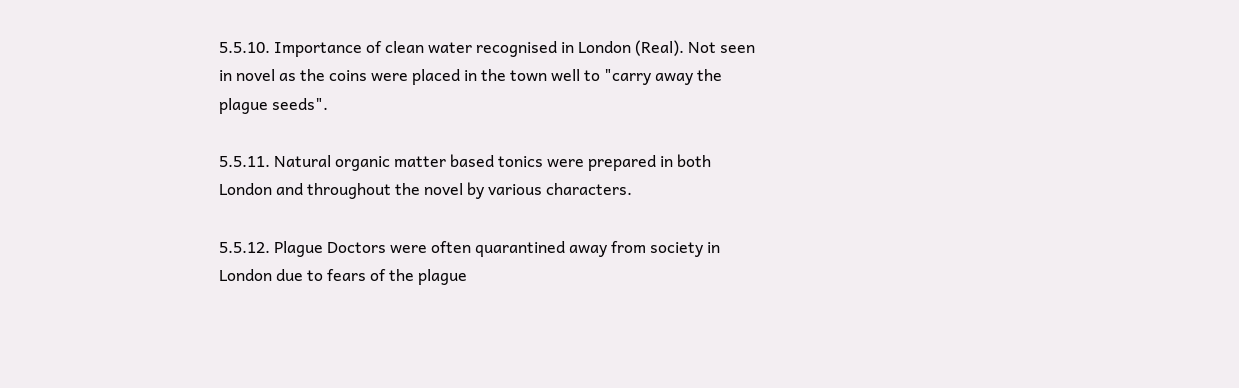5.5.10. Importance of clean water recognised in London (Real). Not seen in novel as the coins were placed in the town well to "carry away the plague seeds".

5.5.11. Natural organic matter based tonics were prepared in both London and throughout the novel by various characters.

5.5.12. Plague Doctors were often quarantined away from society in London due to fears of the plague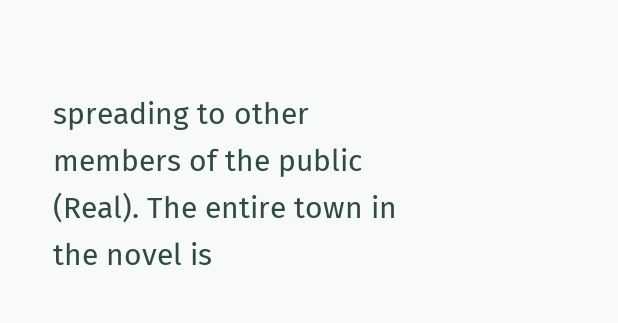spreading to other members of the public (Real). The entire town in the novel is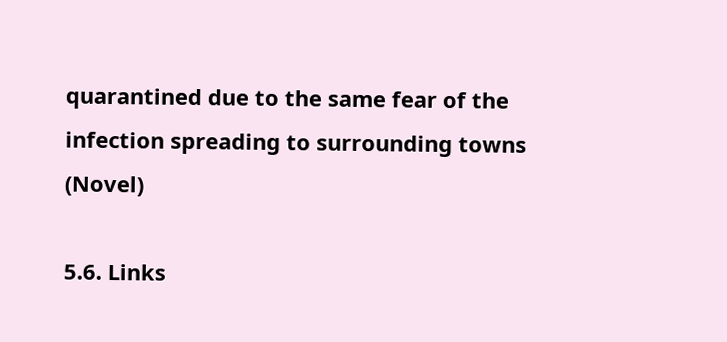quarantined due to the same fear of the infection spreading to surrounding towns (Novel)

5.6. Links